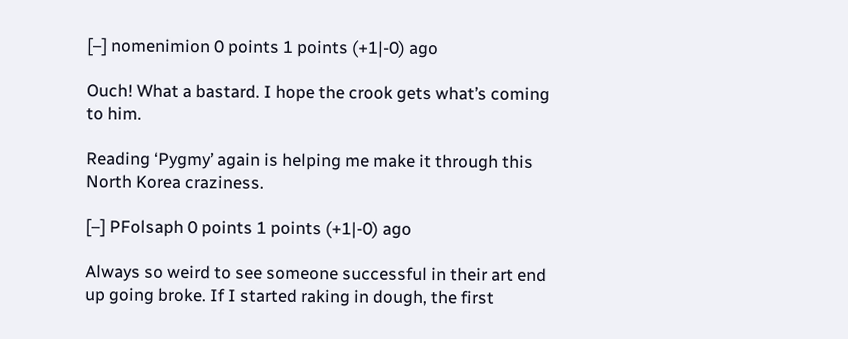[–] nomenimion 0 points 1 points (+1|-0) ago

Ouch! What a bastard. I hope the crook gets what’s coming to him.

Reading ‘Pygmy’ again is helping me make it through this North Korea craziness.

[–] PFolsaph 0 points 1 points (+1|-0) ago

Always so weird to see someone successful in their art end up going broke. If I started raking in dough, the first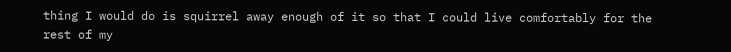thing I would do is squirrel away enough of it so that I could live comfortably for the rest of my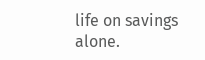life on savings alone.